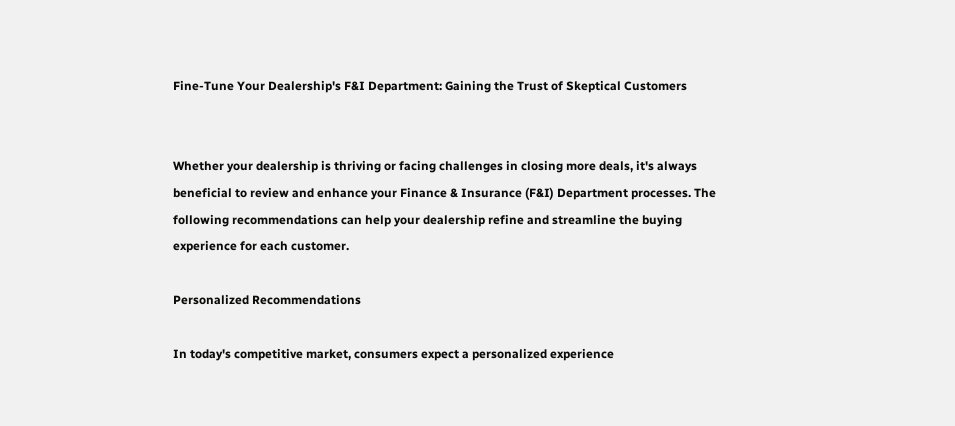Fine-Tune Your Dealership's F&I Department: Gaining the Trust of Skeptical Customers


Whether your dealership is thriving or facing challenges in closing more deals, it's always beneficial to review and enhance your Finance & Insurance (F&I) Department processes. The following recommendations can help your dealership refine and streamline the buying experience for each customer.

Personalized Recommendations

In today's competitive market, consumers expect a personalized experience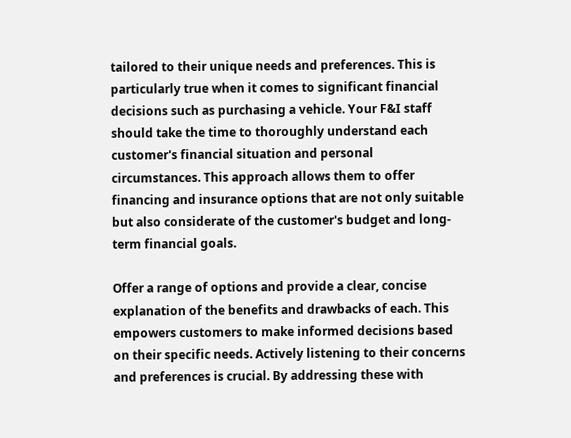tailored to their unique needs and preferences. This is particularly true when it comes to significant financial decisions such as purchasing a vehicle. Your F&I staff should take the time to thoroughly understand each customer's financial situation and personal circumstances. This approach allows them to offer financing and insurance options that are not only suitable but also considerate of the customer's budget and long-term financial goals.

Offer a range of options and provide a clear, concise explanation of the benefits and drawbacks of each. This empowers customers to make informed decisions based on their specific needs. Actively listening to their concerns and preferences is crucial. By addressing these with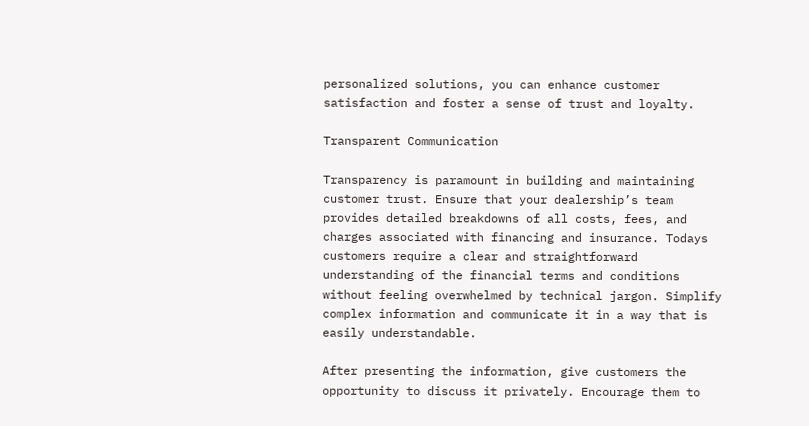personalized solutions, you can enhance customer satisfaction and foster a sense of trust and loyalty.

Transparent Communication

Transparency is paramount in building and maintaining customer trust. Ensure that your dealership’s team provides detailed breakdowns of all costs, fees, and charges associated with financing and insurance. Todays customers require a clear and straightforward understanding of the financial terms and conditions without feeling overwhelmed by technical jargon. Simplify complex information and communicate it in a way that is easily understandable.

After presenting the information, give customers the opportunity to discuss it privately. Encourage them to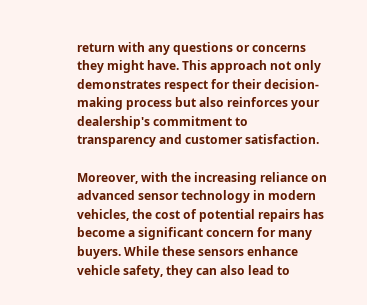return with any questions or concerns they might have. This approach not only demonstrates respect for their decision-making process but also reinforces your dealership's commitment to transparency and customer satisfaction.

Moreover, with the increasing reliance on advanced sensor technology in modern vehicles, the cost of potential repairs has become a significant concern for many buyers. While these sensors enhance vehicle safety, they can also lead to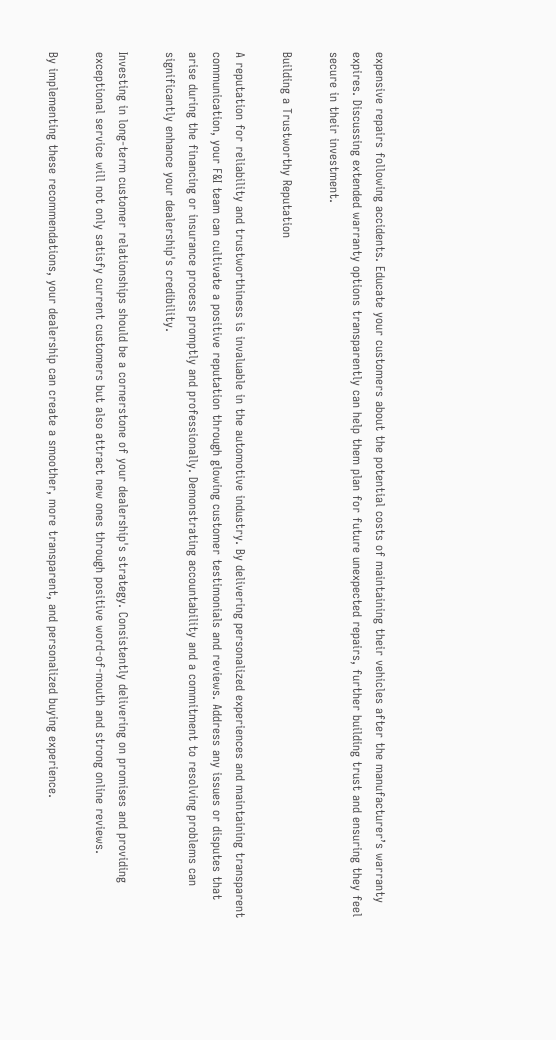expensive repairs following accidents. Educate your customers about the potential costs of maintaining their vehicles after the manufacturer’s warranty expires. Discussing extended warranty options transparently can help them plan for future unexpected repairs, further building trust and ensuring they feel secure in their investment.

Building a Trustworthy Reputation

A reputation for reliability and trustworthiness is invaluable in the automotive industry. By delivering personalized experiences and maintaining transparent communication, your F&I team can cultivate a positive reputation through glowing customer testimonials and reviews. Address any issues or disputes that arise during the financing or insurance process promptly and professionally. Demonstrating accountability and a commitment to resolving problems can significantly enhance your dealership's credibility.

Investing in long-term customer relationships should be a cornerstone of your dealership's strategy. Consistently delivering on promises and providing exceptional service will not only satisfy current customers but also attract new ones through positive word-of-mouth and strong online reviews.

By implementing these recommendations, your dealership can create a smoother, more transparent, and personalized buying experience.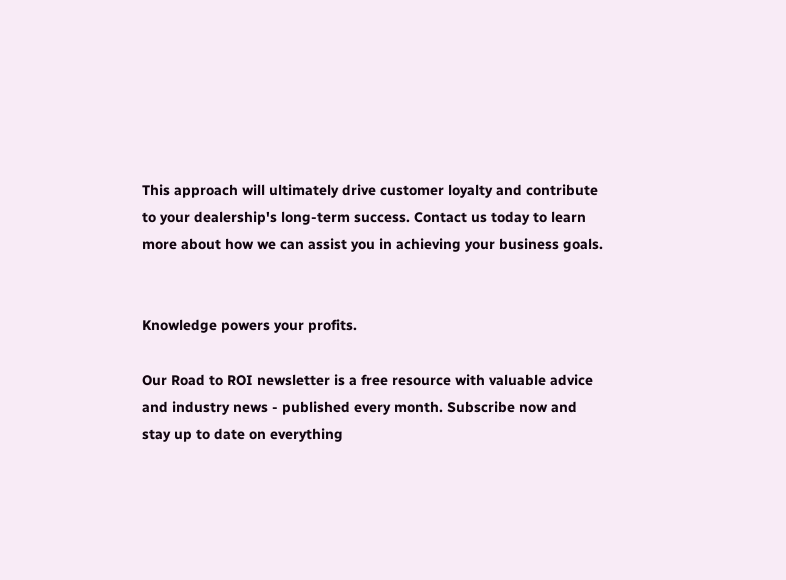This approach will ultimately drive customer loyalty and contribute to your dealership's long-term success. Contact us today to learn more about how we can assist you in achieving your business goals.


Knowledge powers your profits.

Our Road to ROI newsletter is a free resource with valuable advice and industry news - published every month. Subscribe now and stay up to date on everything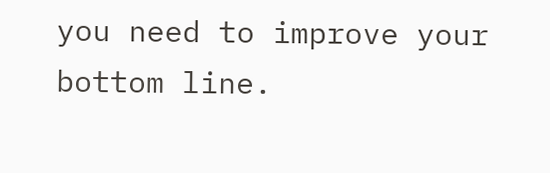you need to improve your bottom line.